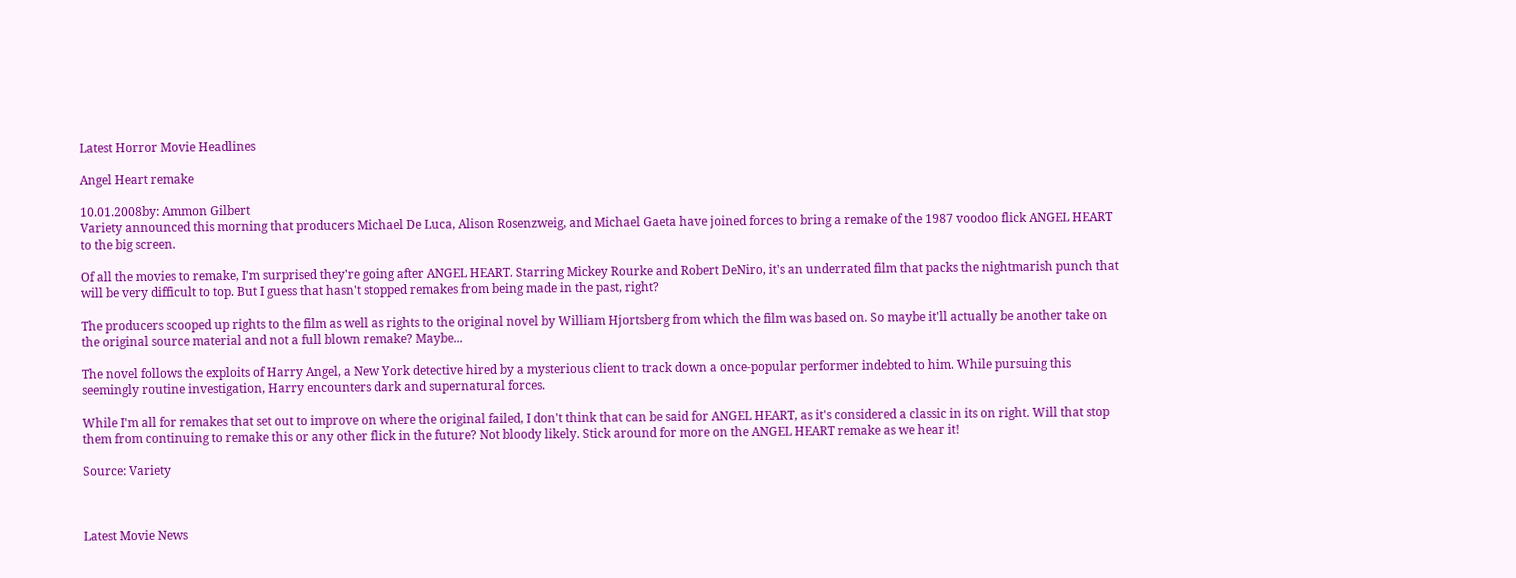Latest Horror Movie Headlines

Angel Heart remake

10.01.2008by: Ammon Gilbert
Variety announced this morning that producers Michael De Luca, Alison Rosenzweig, and Michael Gaeta have joined forces to bring a remake of the 1987 voodoo flick ANGEL HEART to the big screen.

Of all the movies to remake, I'm surprised they're going after ANGEL HEART. Starring Mickey Rourke and Robert DeNiro, it's an underrated film that packs the nightmarish punch that will be very difficult to top. But I guess that hasn't stopped remakes from being made in the past, right?

The producers scooped up rights to the film as well as rights to the original novel by William Hjortsberg from which the film was based on. So maybe it'll actually be another take on the original source material and not a full blown remake? Maybe...

The novel follows the exploits of Harry Angel, a New York detective hired by a mysterious client to track down a once-popular performer indebted to him. While pursuing this seemingly routine investigation, Harry encounters dark and supernatural forces.

While I'm all for remakes that set out to improve on where the original failed, I don't think that can be said for ANGEL HEART, as it's considered a classic in its on right. Will that stop them from continuing to remake this or any other flick in the future? Not bloody likely. Stick around for more on the ANGEL HEART remake as we hear it!

Source: Variety



Latest Movie News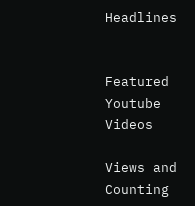Headlines


Featured Youtube Videos

Views and Counting